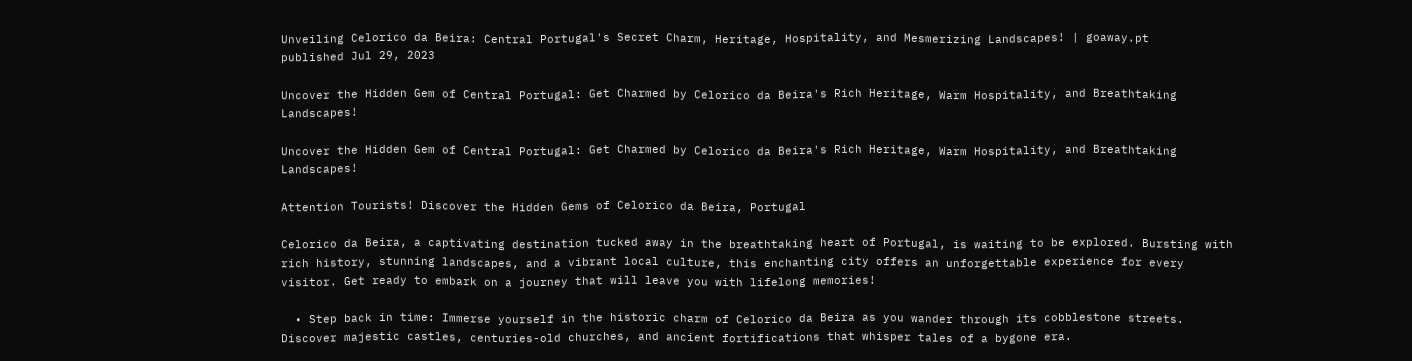Unveiling Celorico da Beira: Central Portugal's Secret Charm, Heritage, Hospitality, and Mesmerizing Landscapes! | goaway.pt
published Jul 29, 2023

Uncover the Hidden Gem of Central Portugal: Get Charmed by Celorico da Beira's Rich Heritage, Warm Hospitality, and Breathtaking Landscapes!

Uncover the Hidden Gem of Central Portugal: Get Charmed by Celorico da Beira's Rich Heritage, Warm Hospitality, and Breathtaking Landscapes!

Attention Tourists! Discover the Hidden Gems of Celorico da Beira, Portugal

Celorico da Beira, a captivating destination tucked away in the breathtaking heart of Portugal, is waiting to be explored. Bursting with rich history, stunning landscapes, and a vibrant local culture, this enchanting city offers an unforgettable experience for every visitor. Get ready to embark on a journey that will leave you with lifelong memories!

  • Step back in time: Immerse yourself in the historic charm of Celorico da Beira as you wander through its cobblestone streets. Discover majestic castles, centuries-old churches, and ancient fortifications that whisper tales of a bygone era.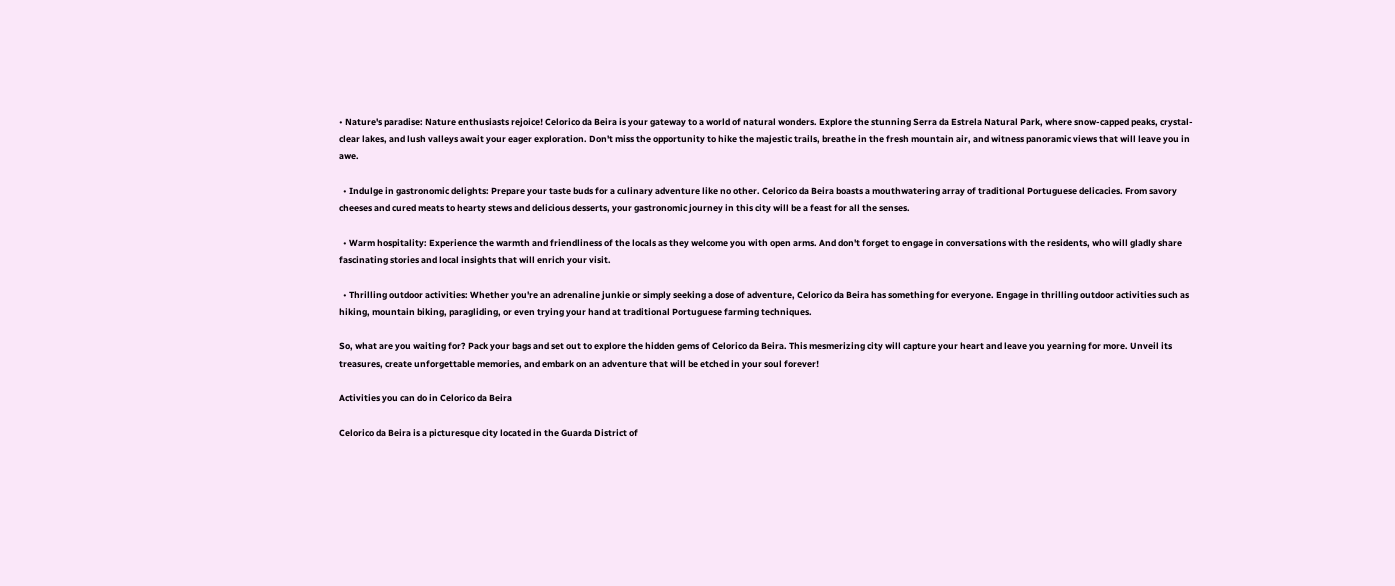• Nature's paradise: Nature enthusiasts rejoice! Celorico da Beira is your gateway to a world of natural wonders. Explore the stunning Serra da Estrela Natural Park, where snow-capped peaks, crystal-clear lakes, and lush valleys await your eager exploration. Don't miss the opportunity to hike the majestic trails, breathe in the fresh mountain air, and witness panoramic views that will leave you in awe.

  • Indulge in gastronomic delights: Prepare your taste buds for a culinary adventure like no other. Celorico da Beira boasts a mouthwatering array of traditional Portuguese delicacies. From savory cheeses and cured meats to hearty stews and delicious desserts, your gastronomic journey in this city will be a feast for all the senses.

  • Warm hospitality: Experience the warmth and friendliness of the locals as they welcome you with open arms. And don't forget to engage in conversations with the residents, who will gladly share fascinating stories and local insights that will enrich your visit.

  • Thrilling outdoor activities: Whether you're an adrenaline junkie or simply seeking a dose of adventure, Celorico da Beira has something for everyone. Engage in thrilling outdoor activities such as hiking, mountain biking, paragliding, or even trying your hand at traditional Portuguese farming techniques.

So, what are you waiting for? Pack your bags and set out to explore the hidden gems of Celorico da Beira. This mesmerizing city will capture your heart and leave you yearning for more. Unveil its treasures, create unforgettable memories, and embark on an adventure that will be etched in your soul forever!

Activities you can do in Celorico da Beira

Celorico da Beira is a picturesque city located in the Guarda District of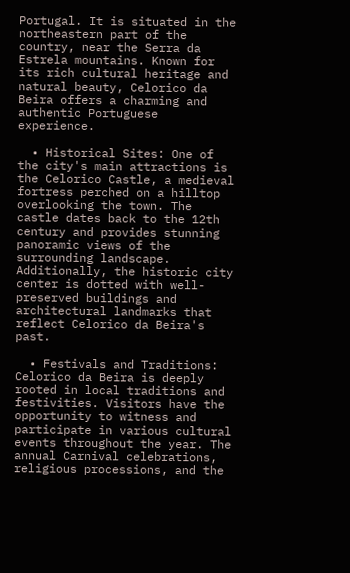Portugal. It is situated in the northeastern part of the country, near the Serra da Estrela mountains. Known for its rich cultural heritage and natural beauty, Celorico da Beira offers a charming and authentic Portuguese experience.

  • Historical Sites: One of the city's main attractions is the Celorico Castle, a medieval fortress perched on a hilltop overlooking the town. The castle dates back to the 12th century and provides stunning panoramic views of the surrounding landscape. Additionally, the historic city center is dotted with well-preserved buildings and architectural landmarks that reflect Celorico da Beira's past.

  • Festivals and Traditions: Celorico da Beira is deeply rooted in local traditions and festivities. Visitors have the opportunity to witness and participate in various cultural events throughout the year. The annual Carnival celebrations, religious processions, and the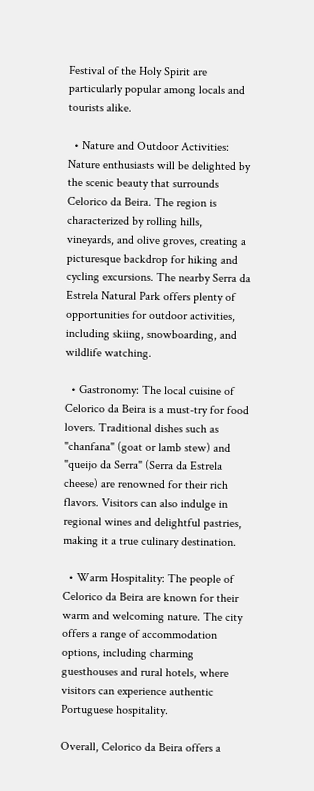Festival of the Holy Spirit are particularly popular among locals and tourists alike.

  • Nature and Outdoor Activities: Nature enthusiasts will be delighted by the scenic beauty that surrounds Celorico da Beira. The region is characterized by rolling hills, vineyards, and olive groves, creating a picturesque backdrop for hiking and cycling excursions. The nearby Serra da Estrela Natural Park offers plenty of opportunities for outdoor activities, including skiing, snowboarding, and wildlife watching.

  • Gastronomy: The local cuisine of Celorico da Beira is a must-try for food lovers. Traditional dishes such as "chanfana" (goat or lamb stew) and "queijo da Serra" (Serra da Estrela cheese) are renowned for their rich flavors. Visitors can also indulge in regional wines and delightful pastries, making it a true culinary destination.

  • Warm Hospitality: The people of Celorico da Beira are known for their warm and welcoming nature. The city offers a range of accommodation options, including charming guesthouses and rural hotels, where visitors can experience authentic Portuguese hospitality.

Overall, Celorico da Beira offers a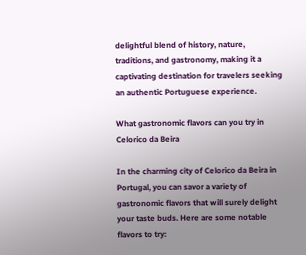delightful blend of history, nature, traditions, and gastronomy, making it a captivating destination for travelers seeking an authentic Portuguese experience.

What gastronomic flavors can you try in Celorico da Beira

In the charming city of Celorico da Beira in Portugal, you can savor a variety of gastronomic flavors that will surely delight your taste buds. Here are some notable flavors to try: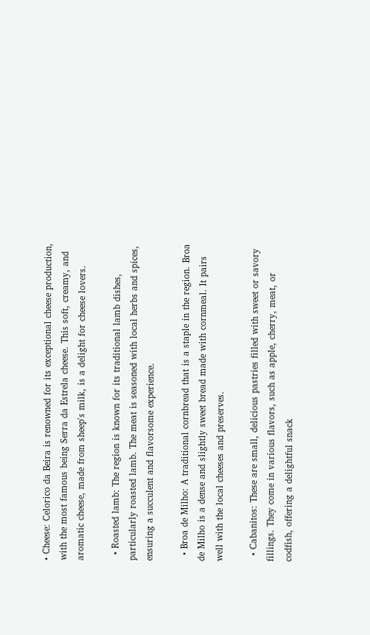• Cheese: Celorico da Beira is renowned for its exceptional cheese production, with the most famous being Serra da Estrela cheese. This soft, creamy, and aromatic cheese, made from sheep's milk, is a delight for cheese lovers.

  • Roasted lamb: The region is known for its traditional lamb dishes, particularly roasted lamb. The meat is seasoned with local herbs and spices, ensuring a succulent and flavorsome experience.

  • Broa de Milho: A traditional cornbread that is a staple in the region. Broa de Milho is a dense and slightly sweet bread made with cornmeal. It pairs well with the local cheeses and preserves.

  • Cabanitos: These are small, delicious pastries filled with sweet or savory fillings. They come in various flavors, such as apple, cherry, meat, or codfish, offering a delightful snack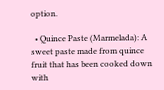option.

  • Quince Paste (Marmelada): A sweet paste made from quince fruit that has been cooked down with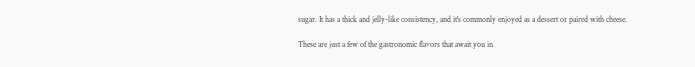sugar. It has a thick and jelly-like consistency, and it's commonly enjoyed as a dessert or paired with cheese.

These are just a few of the gastronomic flavors that await you in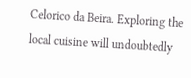Celorico da Beira. Exploring the local cuisine will undoubtedly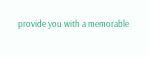provide you with a memorable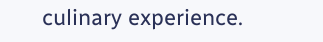culinary experience.